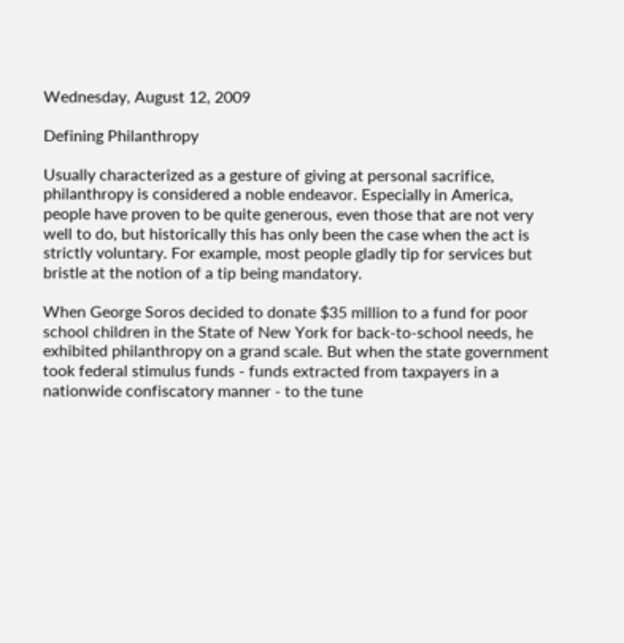Wednesday, August 12, 2009

Defining Philanthropy

Usually characterized as a gesture of giving at personal sacrifice, philanthropy is considered a noble endeavor. Especially in America, people have proven to be quite generous, even those that are not very well to do, but historically this has only been the case when the act is strictly voluntary. For example, most people gladly tip for services but bristle at the notion of a tip being mandatory.

When George Soros decided to donate $35 million to a fund for poor school children in the State of New York for back-to-school needs, he exhibited philanthropy on a grand scale. But when the state government took federal stimulus funds - funds extracted from taxpayers in a nationwide confiscatory manner - to the tune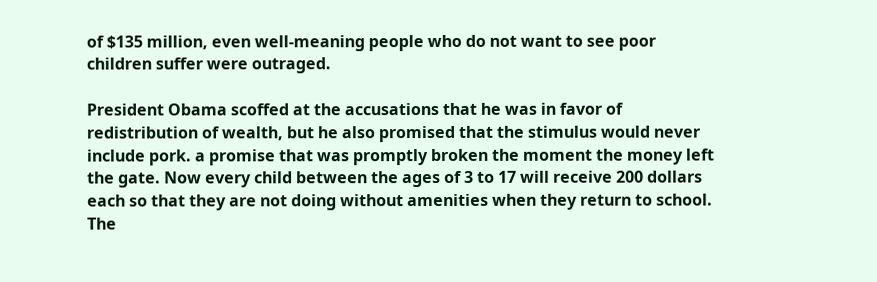of $135 million, even well-meaning people who do not want to see poor children suffer were outraged.

President Obama scoffed at the accusations that he was in favor of redistribution of wealth, but he also promised that the stimulus would never include pork. a promise that was promptly broken the moment the money left the gate. Now every child between the ages of 3 to 17 will receive 200 dollars each so that they are not doing without amenities when they return to school. The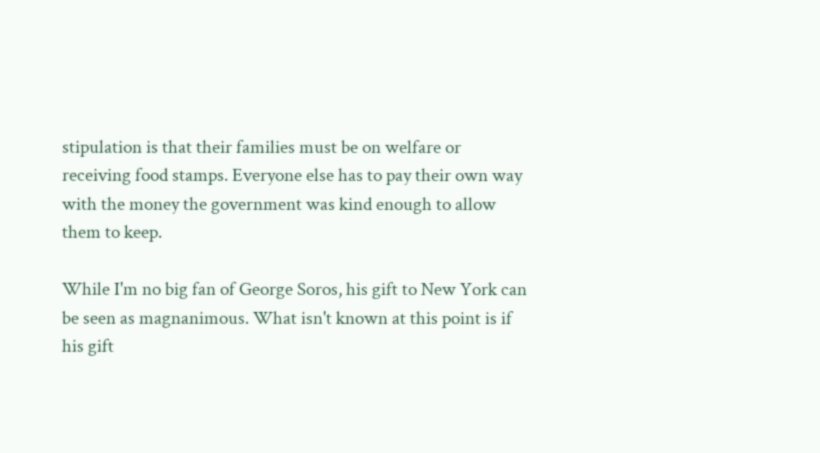stipulation is that their families must be on welfare or receiving food stamps. Everyone else has to pay their own way with the money the government was kind enough to allow them to keep.

While I'm no big fan of George Soros, his gift to New York can be seen as magnanimous. What isn't known at this point is if his gift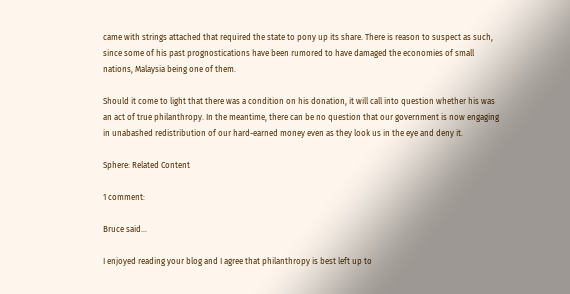came with strings attached that required the state to pony up its share. There is reason to suspect as such, since some of his past prognostications have been rumored to have damaged the economies of small nations, Malaysia being one of them.

Should it come to light that there was a condition on his donation, it will call into question whether his was an act of true philanthropy. In the meantime, there can be no question that our government is now engaging in unabashed redistribution of our hard-earned money even as they look us in the eye and deny it.

Sphere: Related Content

1 comment:

Bruce said...

I enjoyed reading your blog and I agree that philanthropy is best left up to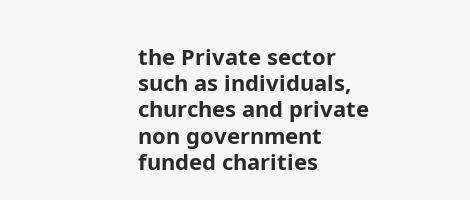the Private sector such as individuals, churches and private non government funded charities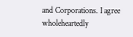and Corporations. I agree wholeheartedly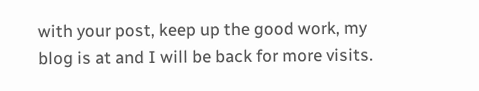with your post, keep up the good work, my blog is at and I will be back for more visits.